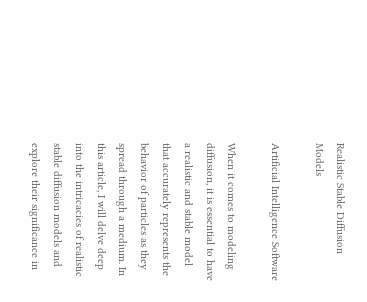Realistic Stable Diffusion Models

Artificial Intelligence Software

When it comes to modeling diffusion, it is essential to have a realistic and stable model that accurately represents the behavior of particles as they spread through a medium. In this article, I will delve deep into the intricacies of realistic stable diffusion models and explore their significance in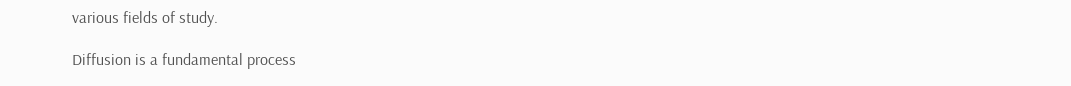various fields of study.

Diffusion is a fundamental process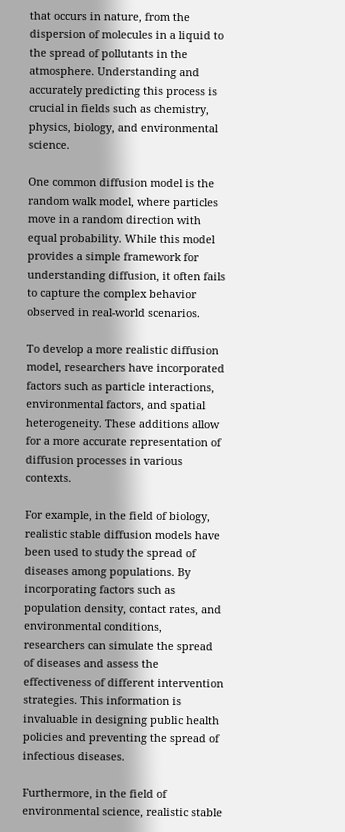that occurs in nature, from the dispersion of molecules in a liquid to the spread of pollutants in the atmosphere. Understanding and accurately predicting this process is crucial in fields such as chemistry, physics, biology, and environmental science.

One common diffusion model is the random walk model, where particles move in a random direction with equal probability. While this model provides a simple framework for understanding diffusion, it often fails to capture the complex behavior observed in real-world scenarios.

To develop a more realistic diffusion model, researchers have incorporated factors such as particle interactions, environmental factors, and spatial heterogeneity. These additions allow for a more accurate representation of diffusion processes in various contexts.

For example, in the field of biology, realistic stable diffusion models have been used to study the spread of diseases among populations. By incorporating factors such as population density, contact rates, and environmental conditions, researchers can simulate the spread of diseases and assess the effectiveness of different intervention strategies. This information is invaluable in designing public health policies and preventing the spread of infectious diseases.

Furthermore, in the field of environmental science, realistic stable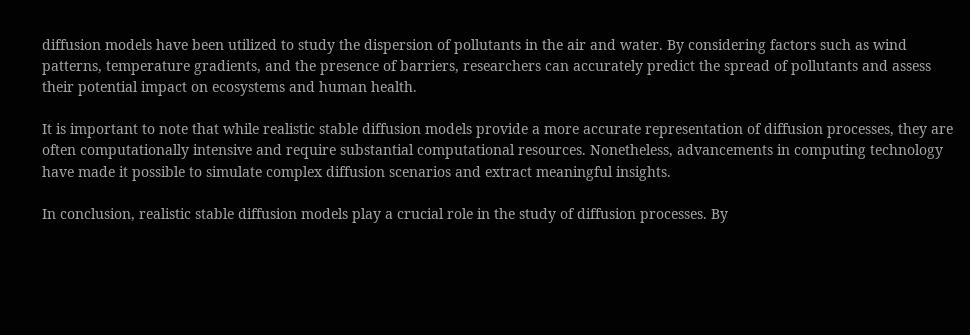diffusion models have been utilized to study the dispersion of pollutants in the air and water. By considering factors such as wind patterns, temperature gradients, and the presence of barriers, researchers can accurately predict the spread of pollutants and assess their potential impact on ecosystems and human health.

It is important to note that while realistic stable diffusion models provide a more accurate representation of diffusion processes, they are often computationally intensive and require substantial computational resources. Nonetheless, advancements in computing technology have made it possible to simulate complex diffusion scenarios and extract meaningful insights.

In conclusion, realistic stable diffusion models play a crucial role in the study of diffusion processes. By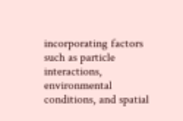incorporating factors such as particle interactions, environmental conditions, and spatial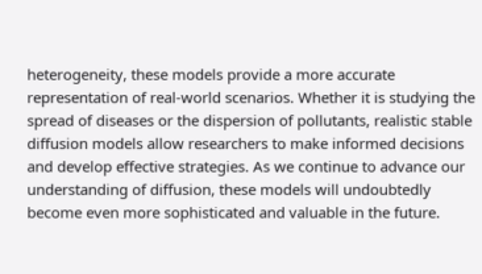heterogeneity, these models provide a more accurate representation of real-world scenarios. Whether it is studying the spread of diseases or the dispersion of pollutants, realistic stable diffusion models allow researchers to make informed decisions and develop effective strategies. As we continue to advance our understanding of diffusion, these models will undoubtedly become even more sophisticated and valuable in the future.